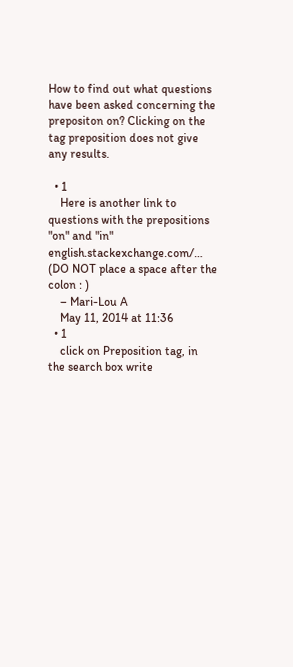How to find out what questions have been asked concerning the prepositon on? Clicking on the tag preposition does not give any results.

  • 1
    Here is another link to questions with the prepositions "on" and "in" english.stackexchange.com/… (DO NOT place a space after the colon : )
    – Mari-Lou A
    May 11, 2014 at 11:36
  • 1
    click on Preposition tag, in the search box write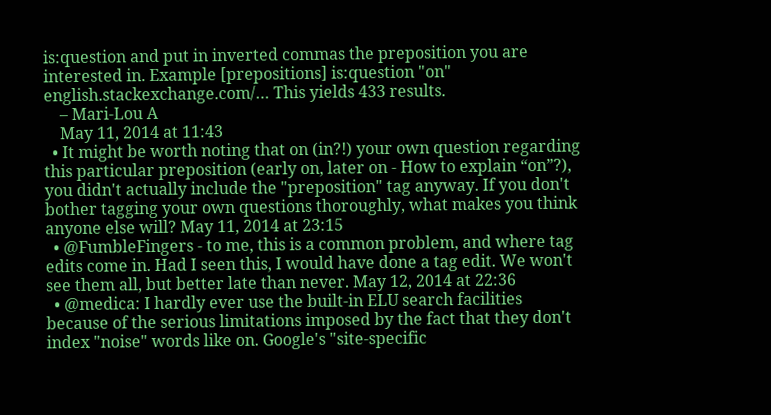is:question and put in inverted commas the preposition you are interested in. Example [prepositions] is:question "on" english.stackexchange.com/… This yields 433 results.
    – Mari-Lou A
    May 11, 2014 at 11:43
  • It might be worth noting that on (in?!) your own question regarding this particular preposition (early on, later on - How to explain “on”?), you didn't actually include the "preposition" tag anyway. If you don't bother tagging your own questions thoroughly, what makes you think anyone else will? May 11, 2014 at 23:15
  • @FumbleFingers - to me, this is a common problem, and where tag edits come in. Had I seen this, I would have done a tag edit. We won't see them all, but better late than never. May 12, 2014 at 22:36
  • @medica: I hardly ever use the built-in ELU search facilities because of the serious limitations imposed by the fact that they don't index "noise" words like on. Google's "site-specific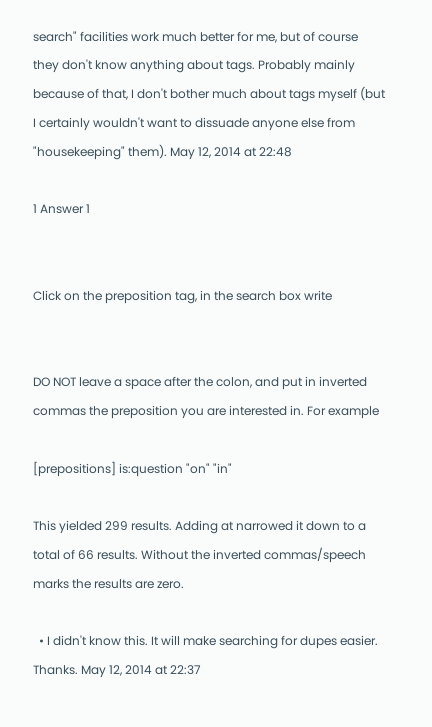search" facilities work much better for me, but of course they don't know anything about tags. Probably mainly because of that, I don't bother much about tags myself (but I certainly wouldn't want to dissuade anyone else from "housekeeping" them). May 12, 2014 at 22:48

1 Answer 1


Click on the preposition tag, in the search box write


DO NOT leave a space after the colon, and put in inverted commas the preposition you are interested in. For example

[prepositions] is:question "on" "in"

This yielded 299 results. Adding at narrowed it down to a total of 66 results. Without the inverted commas/speech marks the results are zero.

  • I didn't know this. It will make searching for dupes easier. Thanks. May 12, 2014 at 22:37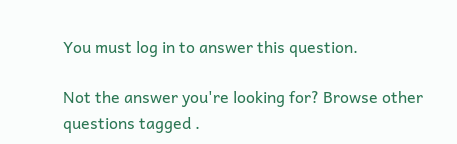You must log in to answer this question.

Not the answer you're looking for? Browse other questions tagged .